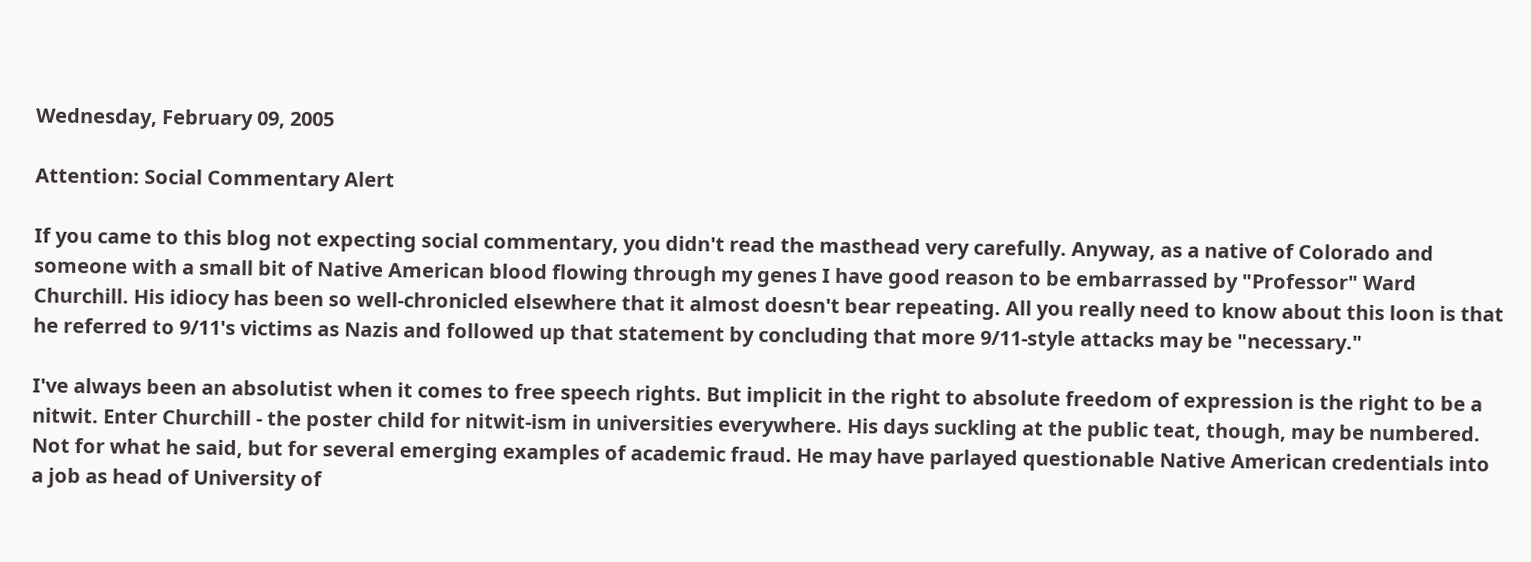Wednesday, February 09, 2005

Attention: Social Commentary Alert

If you came to this blog not expecting social commentary, you didn't read the masthead very carefully. Anyway, as a native of Colorado and someone with a small bit of Native American blood flowing through my genes I have good reason to be embarrassed by "Professor" Ward Churchill. His idiocy has been so well-chronicled elsewhere that it almost doesn't bear repeating. All you really need to know about this loon is that he referred to 9/11's victims as Nazis and followed up that statement by concluding that more 9/11-style attacks may be "necessary."

I've always been an absolutist when it comes to free speech rights. But implicit in the right to absolute freedom of expression is the right to be a nitwit. Enter Churchill - the poster child for nitwit-ism in universities everywhere. His days suckling at the public teat, though, may be numbered. Not for what he said, but for several emerging examples of academic fraud. He may have parlayed questionable Native American credentials into a job as head of University of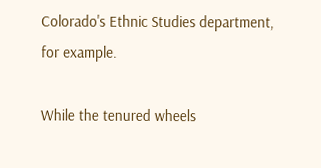Colorado's Ethnic Studies department, for example.

While the tenured wheels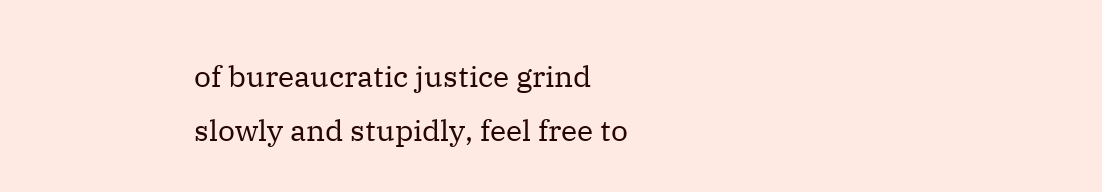of bureaucratic justice grind slowly and stupidly, feel free to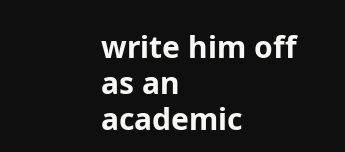write him off as an academic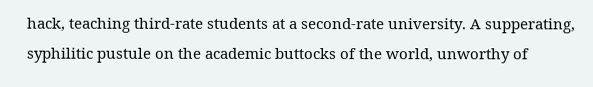hack, teaching third-rate students at a second-rate university. A supperating, syphilitic pustule on the academic buttocks of the world, unworthy of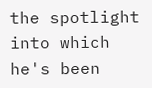the spotlight into which he's been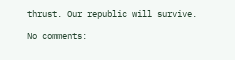thrust. Our republic will survive.

No comments: